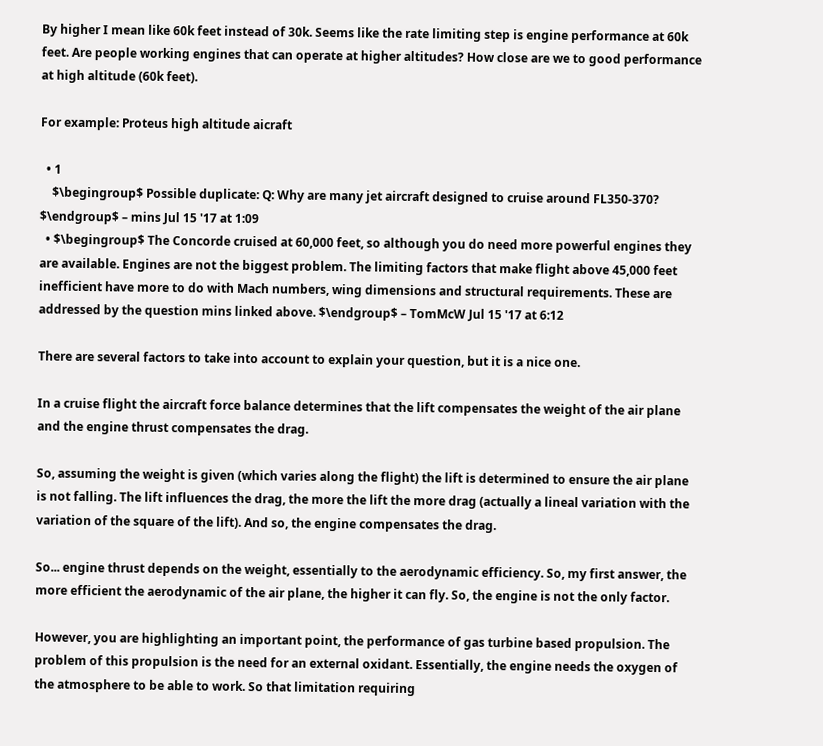By higher I mean like 60k feet instead of 30k. Seems like the rate limiting step is engine performance at 60k feet. Are people working engines that can operate at higher altitudes? How close are we to good performance at high altitude (60k feet).

For example: Proteus high altitude aicraft

  • 1
    $\begingroup$ Possible duplicate: Q: Why are many jet aircraft designed to cruise around FL350-370? $\endgroup$ – mins Jul 15 '17 at 1:09
  • $\begingroup$ The Concorde cruised at 60,000 feet, so although you do need more powerful engines they are available. Engines are not the biggest problem. The limiting factors that make flight above 45,000 feet inefficient have more to do with Mach numbers, wing dimensions and structural requirements. These are addressed by the question mins linked above. $\endgroup$ – TomMcW Jul 15 '17 at 6:12

There are several factors to take into account to explain your question, but it is a nice one.

In a cruise flight the aircraft force balance determines that the lift compensates the weight of the air plane and the engine thrust compensates the drag.

So, assuming the weight is given (which varies along the flight) the lift is determined to ensure the air plane is not falling. The lift influences the drag, the more the lift the more drag (actually a lineal variation with the variation of the square of the lift). And so, the engine compensates the drag.

So... engine thrust depends on the weight, essentially to the aerodynamic efficiency. So, my first answer, the more efficient the aerodynamic of the air plane, the higher it can fly. So, the engine is not the only factor.

However, you are highlighting an important point, the performance of gas turbine based propulsion. The problem of this propulsion is the need for an external oxidant. Essentially, the engine needs the oxygen of the atmosphere to be able to work. So that limitation requiring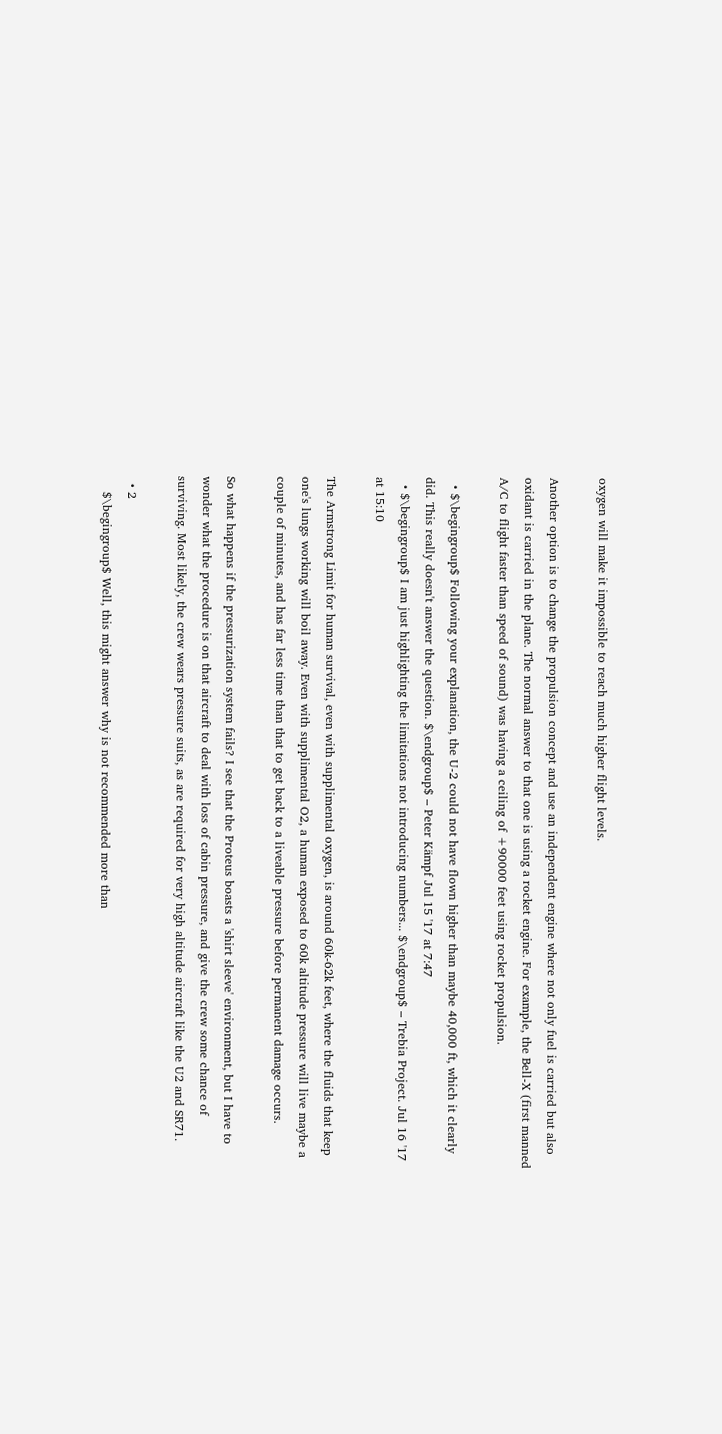oxygen will make it impossible to reach much higher flight levels.

Another option is to change the propulsion concept and use an independent engine where not only fuel is carried but also oxidant is carried in the plane. The normal answer to that one is using a rocket engine. For example, the Bell-X (first manned A/C to flight faster than speed of sound) was having a ceiling of +90000 feet using rocket propulsion.

  • $\begingroup$ Following your explanation, the U-2 could not have flown higher than maybe 40,000 ft, which it clearly did. This really doesn't answer the question. $\endgroup$ – Peter Kämpf Jul 15 '17 at 7:47
  • $\begingroup$ I am just highlighting the limitations not introducing numbers... $\endgroup$ – Trebia Project. Jul 16 '17 at 15:10

The Armstrong Limit for human survival, even with supplimental oxygen, is around 60k-62k feet, where the fluids that keep one's lungs working will boil away. Even with supplimental O2, a human exposed to 60k altitude pressure will live maybe a couple of minutes, and has far less time than that to get back to a liveable pressure before permanent damage occurs.

So what happens if the pressurization system fails? I see that the Proteus boasts a 'shirt sleeve' environment, but I have to wonder what the procedure is on that aircraft to deal with loss of cabin pressure, and give the crew some chance of surviving. Most likely, the crew wears pressure suits, as are required for very high altitude aircraft like the U2 and SR71.

  • 2
    $\begingroup$ Well, this might answer why is not recommended more than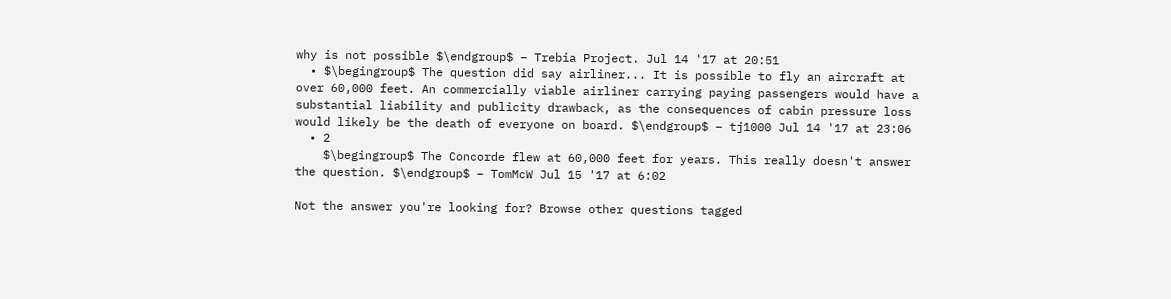why is not possible $\endgroup$ – Trebia Project. Jul 14 '17 at 20:51
  • $\begingroup$ The question did say airliner... It is possible to fly an aircraft at over 60,000 feet. An commercially viable airliner carrying paying passengers would have a substantial liability and publicity drawback, as the consequences of cabin pressure loss would likely be the death of everyone on board. $\endgroup$ – tj1000 Jul 14 '17 at 23:06
  • 2
    $\begingroup$ The Concorde flew at 60,000 feet for years. This really doesn't answer the question. $\endgroup$ – TomMcW Jul 15 '17 at 6:02

Not the answer you're looking for? Browse other questions tagged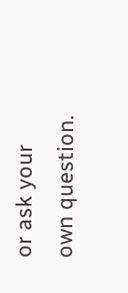or ask your own question.